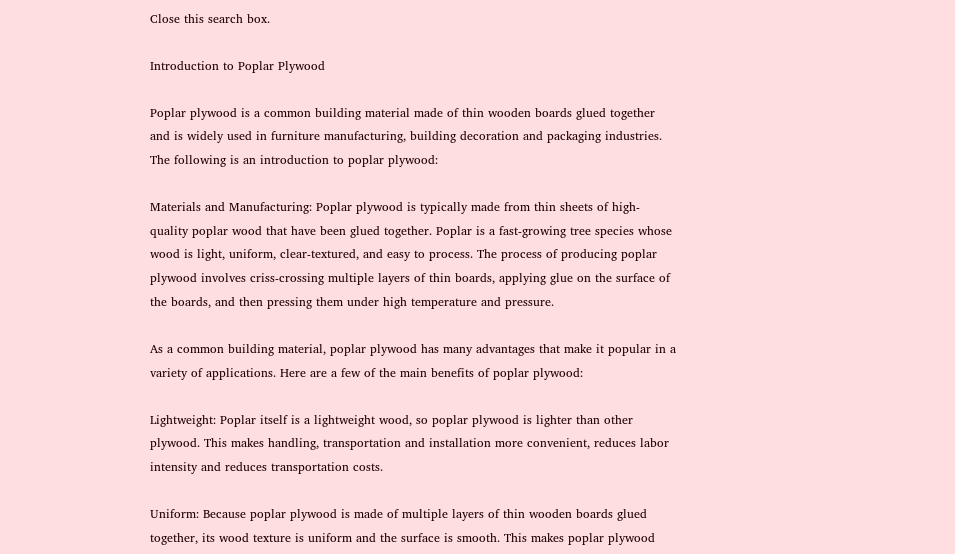Close this search box.

Introduction to Poplar Plywood

Poplar plywood is a common building material made of thin wooden boards glued together and is widely used in furniture manufacturing, building decoration and packaging industries. The following is an introduction to poplar plywood:

Materials and Manufacturing: Poplar plywood is typically made from thin sheets of high-quality poplar wood that have been glued together. Poplar is a fast-growing tree species whose wood is light, uniform, clear-textured, and easy to process. The process of producing poplar plywood involves criss-crossing multiple layers of thin boards, applying glue on the surface of the boards, and then pressing them under high temperature and pressure.

As a common building material, poplar plywood has many advantages that make it popular in a variety of applications. Here are a few of the main benefits of poplar plywood:

Lightweight: Poplar itself is a lightweight wood, so poplar plywood is lighter than other plywood. This makes handling, transportation and installation more convenient, reduces labor intensity and reduces transportation costs.

Uniform: Because poplar plywood is made of multiple layers of thin wooden boards glued together, its wood texture is uniform and the surface is smooth. This makes poplar plywood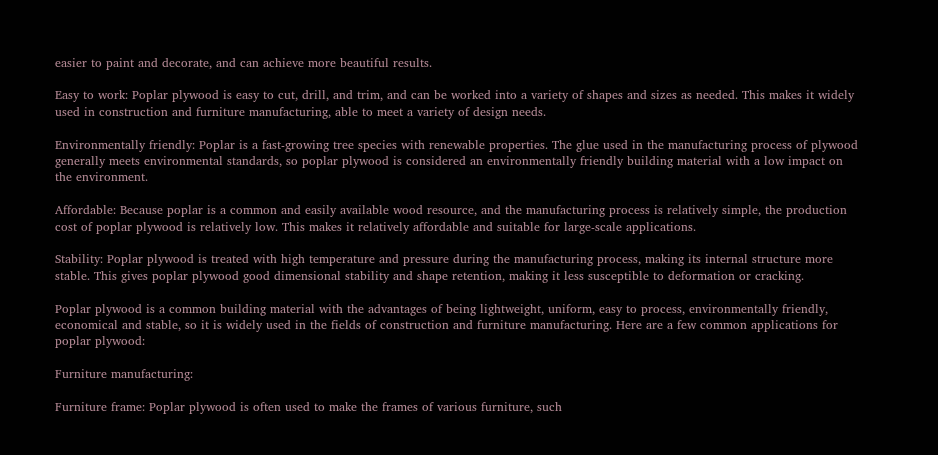easier to paint and decorate, and can achieve more beautiful results.

Easy to work: Poplar plywood is easy to cut, drill, and trim, and can be worked into a variety of shapes and sizes as needed. This makes it widely used in construction and furniture manufacturing, able to meet a variety of design needs.

Environmentally friendly: Poplar is a fast-growing tree species with renewable properties. The glue used in the manufacturing process of plywood generally meets environmental standards, so poplar plywood is considered an environmentally friendly building material with a low impact on the environment.

Affordable: Because poplar is a common and easily available wood resource, and the manufacturing process is relatively simple, the production cost of poplar plywood is relatively low. This makes it relatively affordable and suitable for large-scale applications.

Stability: Poplar plywood is treated with high temperature and pressure during the manufacturing process, making its internal structure more stable. This gives poplar plywood good dimensional stability and shape retention, making it less susceptible to deformation or cracking.

Poplar plywood is a common building material with the advantages of being lightweight, uniform, easy to process, environmentally friendly, economical and stable, so it is widely used in the fields of construction and furniture manufacturing. Here are a few common applications for poplar plywood:

Furniture manufacturing:

Furniture frame: Poplar plywood is often used to make the frames of various furniture, such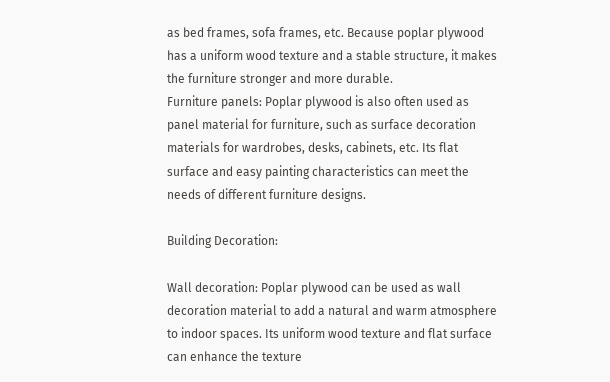as bed frames, sofa frames, etc. Because poplar plywood has a uniform wood texture and a stable structure, it makes the furniture stronger and more durable.
Furniture panels: Poplar plywood is also often used as panel material for furniture, such as surface decoration materials for wardrobes, desks, cabinets, etc. Its flat surface and easy painting characteristics can meet the needs of different furniture designs.

Building Decoration:

Wall decoration: Poplar plywood can be used as wall decoration material to add a natural and warm atmosphere to indoor spaces. Its uniform wood texture and flat surface can enhance the texture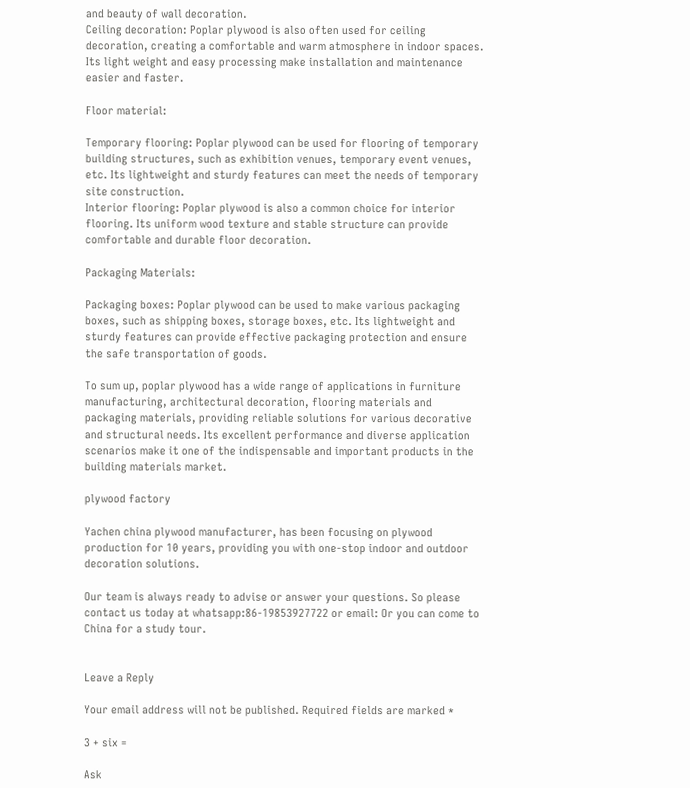and beauty of wall decoration.
Ceiling decoration: Poplar plywood is also often used for ceiling decoration, creating a comfortable and warm atmosphere in indoor spaces. Its light weight and easy processing make installation and maintenance easier and faster.

Floor material:

Temporary flooring: Poplar plywood can be used for flooring of temporary building structures, such as exhibition venues, temporary event venues, etc. Its lightweight and sturdy features can meet the needs of temporary site construction.
Interior flooring: Poplar plywood is also a common choice for interior flooring. Its uniform wood texture and stable structure can provide comfortable and durable floor decoration.

Packaging Materials:

Packaging boxes: Poplar plywood can be used to make various packaging boxes, such as shipping boxes, storage boxes, etc. Its lightweight and sturdy features can provide effective packaging protection and ensure the safe transportation of goods.

To sum up, poplar plywood has a wide range of applications in furniture manufacturing, architectural decoration, flooring materials and packaging materials, providing reliable solutions for various decorative and structural needs. Its excellent performance and diverse application scenarios make it one of the indispensable and important products in the building materials market.

plywood factory

Yachen china plywood manufacturer, has been focusing on plywood production for 10 years, providing you with one-stop indoor and outdoor decoration solutions.

Our team is always ready to advise or answer your questions. So please contact us today at whatsapp:86-19853927722 or email: Or you can come to China for a study tour.


Leave a Reply

Your email address will not be published. Required fields are marked *

3 + six =

Ask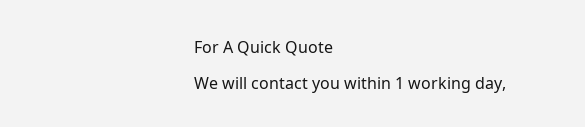For A Quick Quote

We will contact you within 1 working day,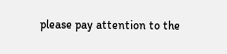please pay attention to the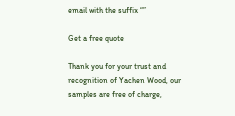email with the suffix “”

Get a free quote

Thank you for your trust and recognition of Yachen Wood, our samples are free of charge,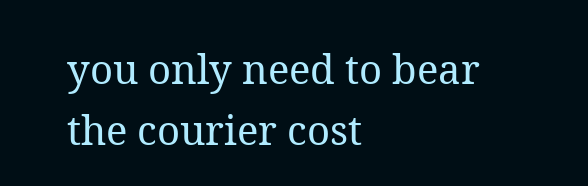you only need to bear the courier cost